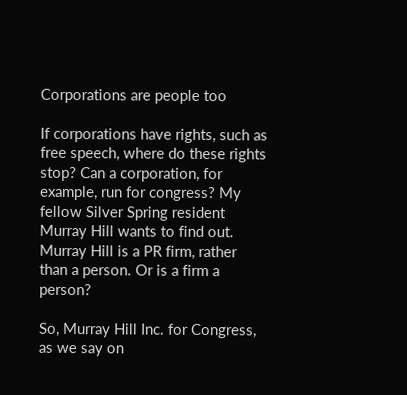Corporations are people too

If corporations have rights, such as free speech, where do these rights stop? Can a corporation, for example, run for congress? My fellow Silver Spring resident Murray Hill wants to find out. Murray Hill is a PR firm, rather than a person. Or is a firm a person?

So, Murray Hill Inc. for Congress, as we say on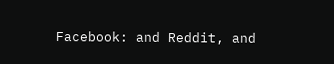Facebook: and Reddit, and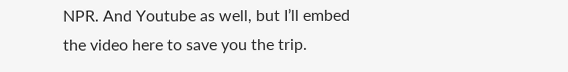NPR. And Youtube as well, but I’ll embed the video here to save you the trip.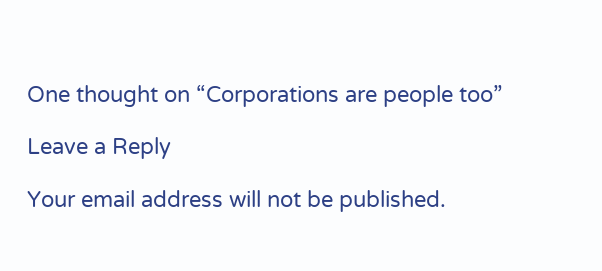One thought on “Corporations are people too”

Leave a Reply

Your email address will not be published.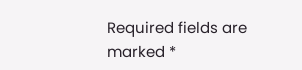Required fields are marked *